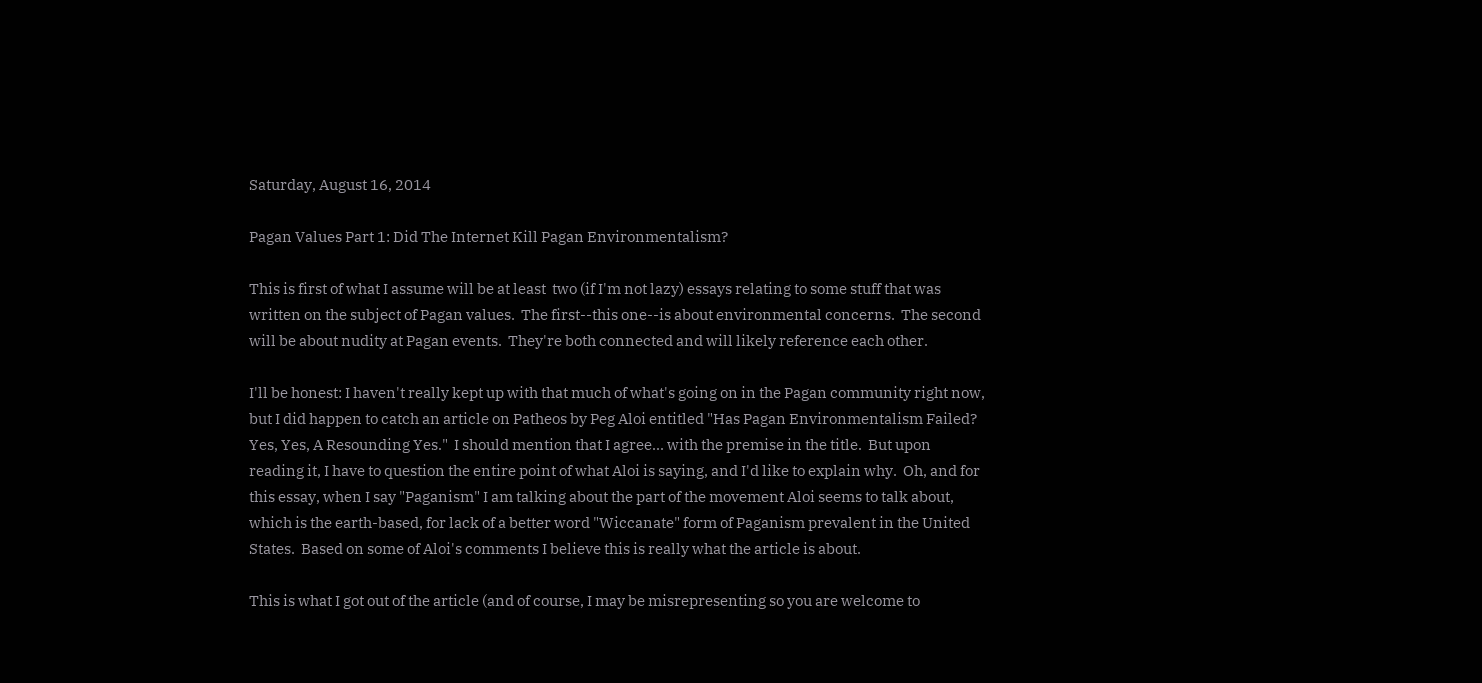Saturday, August 16, 2014

Pagan Values Part 1: Did The Internet Kill Pagan Environmentalism?

This is first of what I assume will be at least  two (if I'm not lazy) essays relating to some stuff that was written on the subject of Pagan values.  The first--this one--is about environmental concerns.  The second will be about nudity at Pagan events.  They're both connected and will likely reference each other.

I'll be honest: I haven't really kept up with that much of what's going on in the Pagan community right now, but I did happen to catch an article on Patheos by Peg Aloi entitled "Has Pagan Environmentalism Failed? Yes, Yes, A Resounding Yes."  I should mention that I agree... with the premise in the title.  But upon reading it, I have to question the entire point of what Aloi is saying, and I'd like to explain why.  Oh, and for this essay, when I say "Paganism" I am talking about the part of the movement Aloi seems to talk about, which is the earth-based, for lack of a better word "Wiccanate" form of Paganism prevalent in the United States.  Based on some of Aloi's comments I believe this is really what the article is about.

This is what I got out of the article (and of course, I may be misrepresenting so you are welcome to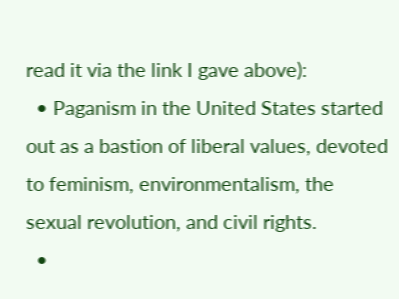read it via the link I gave above):
  • Paganism in the United States started out as a bastion of liberal values, devoted to feminism, environmentalism, the sexual revolution, and civil rights.
  •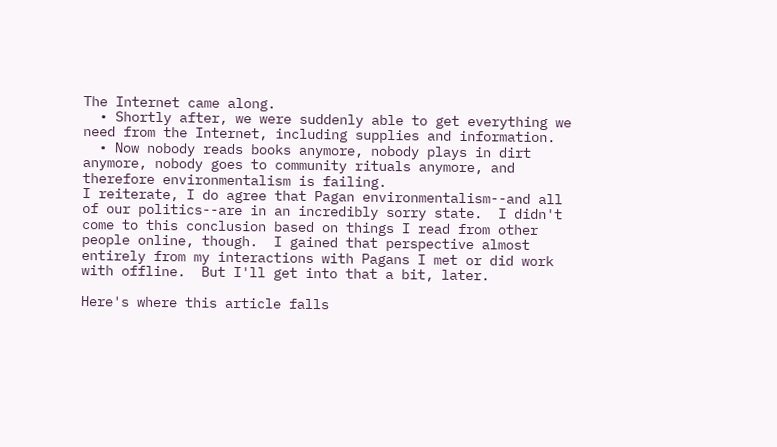The Internet came along.
  • Shortly after, we were suddenly able to get everything we need from the Internet, including supplies and information.
  • Now nobody reads books anymore, nobody plays in dirt anymore, nobody goes to community rituals anymore, and therefore environmentalism is failing.
I reiterate, I do agree that Pagan environmentalism--and all of our politics--are in an incredibly sorry state.  I didn't come to this conclusion based on things I read from other people online, though.  I gained that perspective almost entirely from my interactions with Pagans I met or did work with offline.  But I'll get into that a bit, later.

Here's where this article falls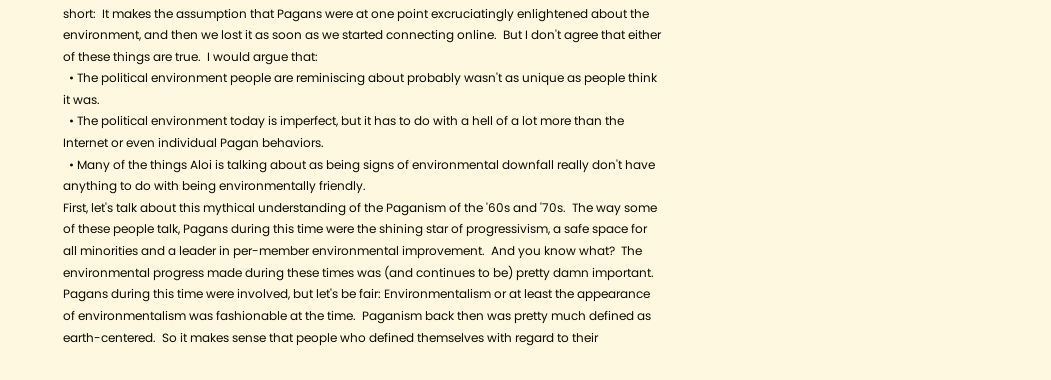short:  It makes the assumption that Pagans were at one point excruciatingly enlightened about the environment, and then we lost it as soon as we started connecting online.  But I don't agree that either of these things are true.  I would argue that:
  • The political environment people are reminiscing about probably wasn't as unique as people think it was.
  • The political environment today is imperfect, but it has to do with a hell of a lot more than the Internet or even individual Pagan behaviors.
  • Many of the things Aloi is talking about as being signs of environmental downfall really don't have anything to do with being environmentally friendly.
First, let's talk about this mythical understanding of the Paganism of the '60s and '70s.  The way some of these people talk, Pagans during this time were the shining star of progressivism, a safe space for all minorities and a leader in per-member environmental improvement.  And you know what?  The environmental progress made during these times was (and continues to be) pretty damn important.  Pagans during this time were involved, but let's be fair: Environmentalism or at least the appearance of environmentalism was fashionable at the time.  Paganism back then was pretty much defined as earth-centered.  So it makes sense that people who defined themselves with regard to their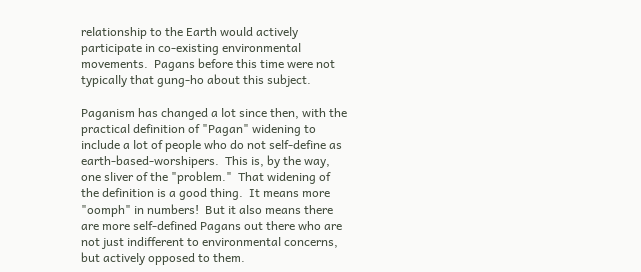relationship to the Earth would actively participate in co-existing environmental movements.  Pagans before this time were not typically that gung-ho about this subject.

Paganism has changed a lot since then, with the practical definition of "Pagan" widening to include a lot of people who do not self-define as earth-based-worshipers.  This is, by the way, one sliver of the "problem."  That widening of the definition is a good thing.  It means more "oomph" in numbers!  But it also means there are more self-defined Pagans out there who are not just indifferent to environmental concerns, but actively opposed to them.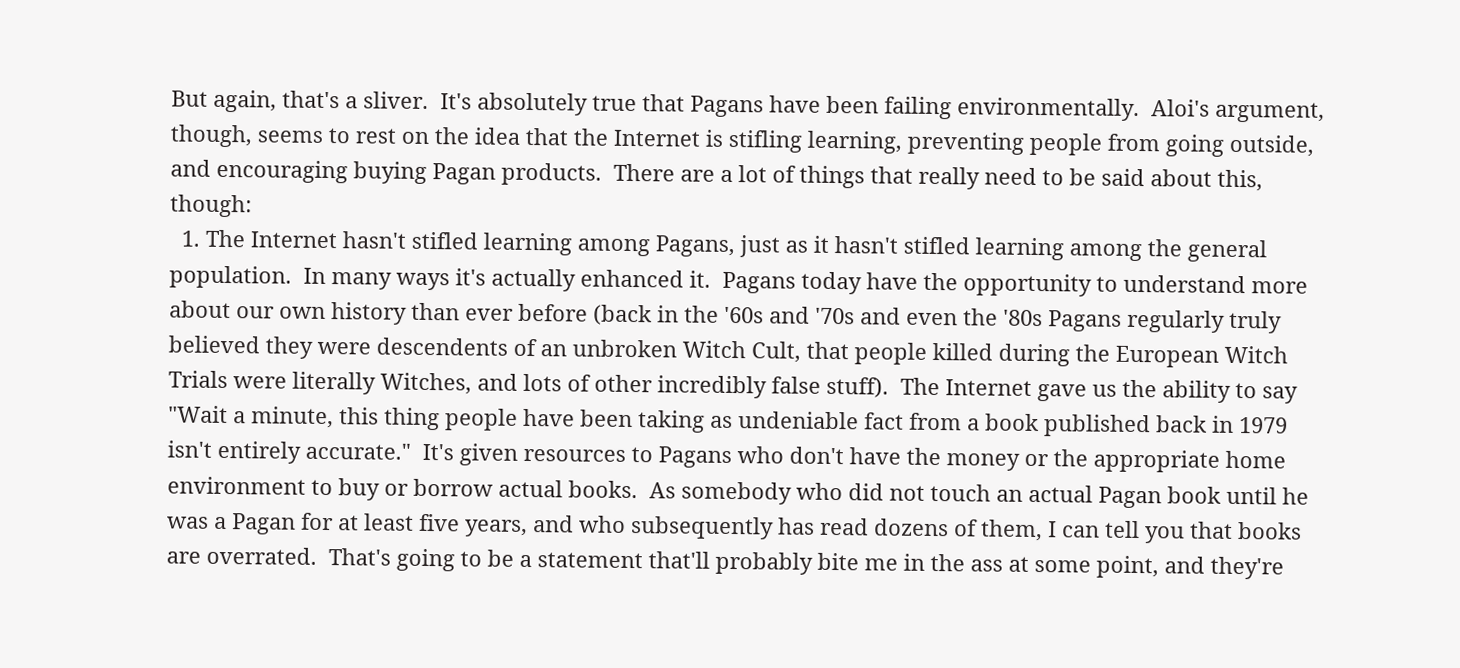But again, that's a sliver.  It's absolutely true that Pagans have been failing environmentally.  Aloi's argument, though, seems to rest on the idea that the Internet is stifling learning, preventing people from going outside, and encouraging buying Pagan products.  There are a lot of things that really need to be said about this, though:
  1. The Internet hasn't stifled learning among Pagans, just as it hasn't stifled learning among the general population.  In many ways it's actually enhanced it.  Pagans today have the opportunity to understand more about our own history than ever before (back in the '60s and '70s and even the '80s Pagans regularly truly believed they were descendents of an unbroken Witch Cult, that people killed during the European Witch Trials were literally Witches, and lots of other incredibly false stuff).  The Internet gave us the ability to say "Wait a minute, this thing people have been taking as undeniable fact from a book published back in 1979 isn't entirely accurate."  It's given resources to Pagans who don't have the money or the appropriate home environment to buy or borrow actual books.  As somebody who did not touch an actual Pagan book until he was a Pagan for at least five years, and who subsequently has read dozens of them, I can tell you that books are overrated.  That's going to be a statement that'll probably bite me in the ass at some point, and they're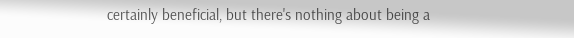certainly beneficial, but there's nothing about being a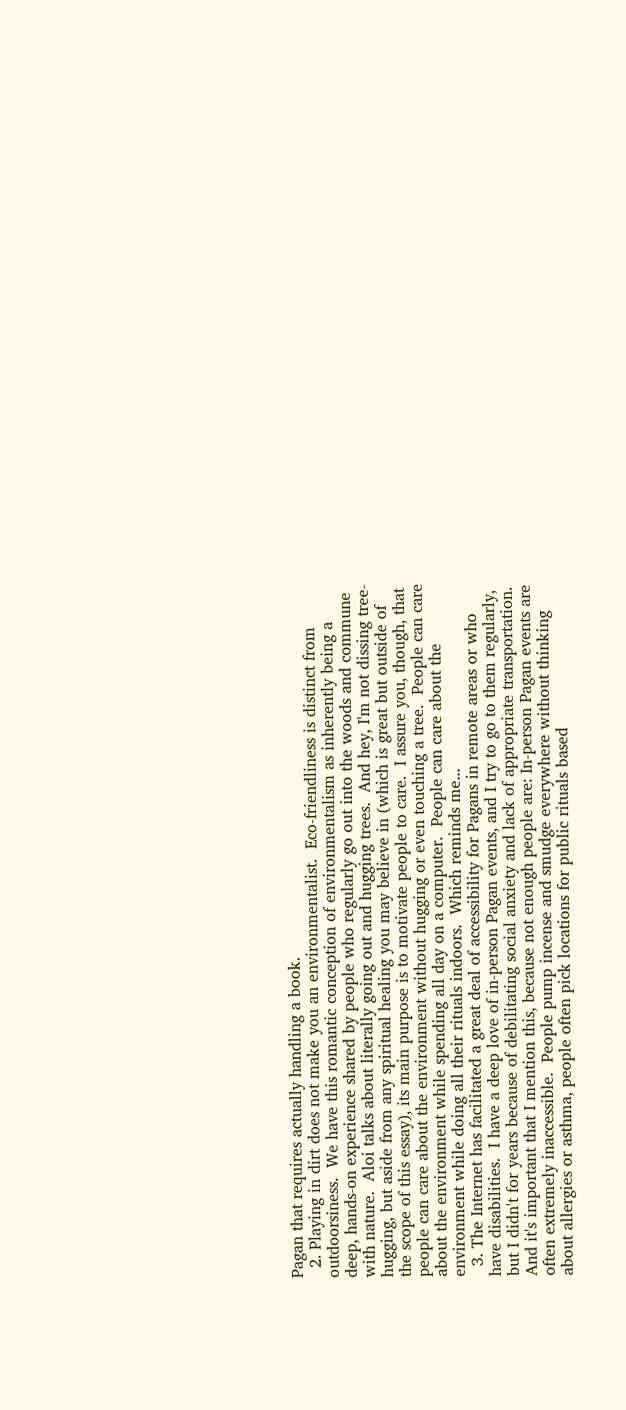Pagan that requires actually handling a book.
  2. Playing in dirt does not make you an environmentalist.  Eco-friendliness is distinct from outdoorsiness.  We have this romantic conception of environmentalism as inherently being a deep, hands-on experience shared by people who regularly go out into the woods and commune with nature.  Aloi talks about literally going out and hugging trees.  And hey, I'm not dissing tree-hugging, but aside from any spiritual healing you may believe in (which is great but outside of the scope of this essay), its main purpose is to motivate people to care.  I assure you, though, that people can care about the environment without hugging or even touching a tree.  People can care about the environment while spending all day on a computer.  People can care about the environment while doing all their rituals indoors.  Which reminds me...
  3. The Internet has facilitated a great deal of accessibility for Pagans in remote areas or who have disabilities.  I have a deep love of in-person Pagan events, and I try to go to them regularly, but I didn't for years because of debilitating social anxiety and lack of appropriate transportation.  And it's important that I mention this, because not enough people are: In-person Pagan events are often extremely inaccessible.  People pump incense and smudge everywhere without thinking about allergies or asthma, people often pick locations for public rituals based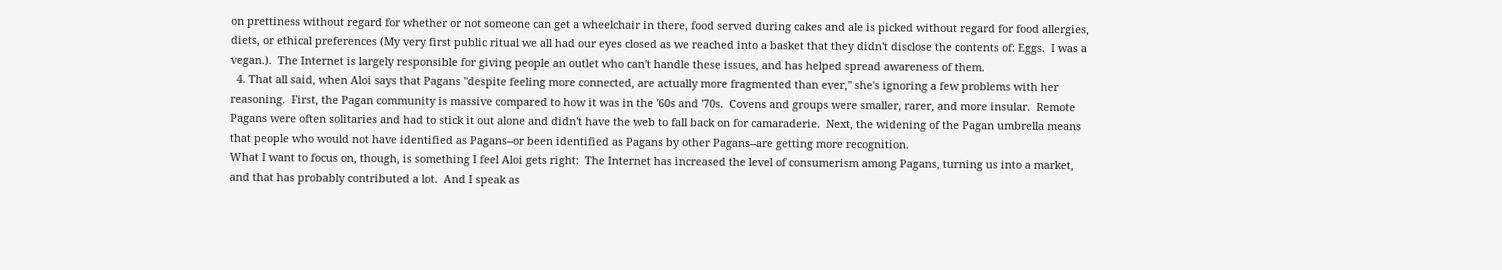on prettiness without regard for whether or not someone can get a wheelchair in there, food served during cakes and ale is picked without regard for food allergies, diets, or ethical preferences (My very first public ritual we all had our eyes closed as we reached into a basket that they didn't disclose the contents of: Eggs.  I was a vegan.).  The Internet is largely responsible for giving people an outlet who can't handle these issues, and has helped spread awareness of them.
  4. That all said, when Aloi says that Pagans "despite feeling more connected, are actually more fragmented than ever," she's ignoring a few problems with her reasoning.  First, the Pagan community is massive compared to how it was in the '60s and '70s.  Covens and groups were smaller, rarer, and more insular.  Remote Pagans were often solitaries and had to stick it out alone and didn't have the web to fall back on for camaraderie.  Next, the widening of the Pagan umbrella means that people who would not have identified as Pagans--or been identified as Pagans by other Pagans--are getting more recognition.
What I want to focus on, though, is something I feel Aloi gets right:  The Internet has increased the level of consumerism among Pagans, turning us into a market, and that has probably contributed a lot.  And I speak as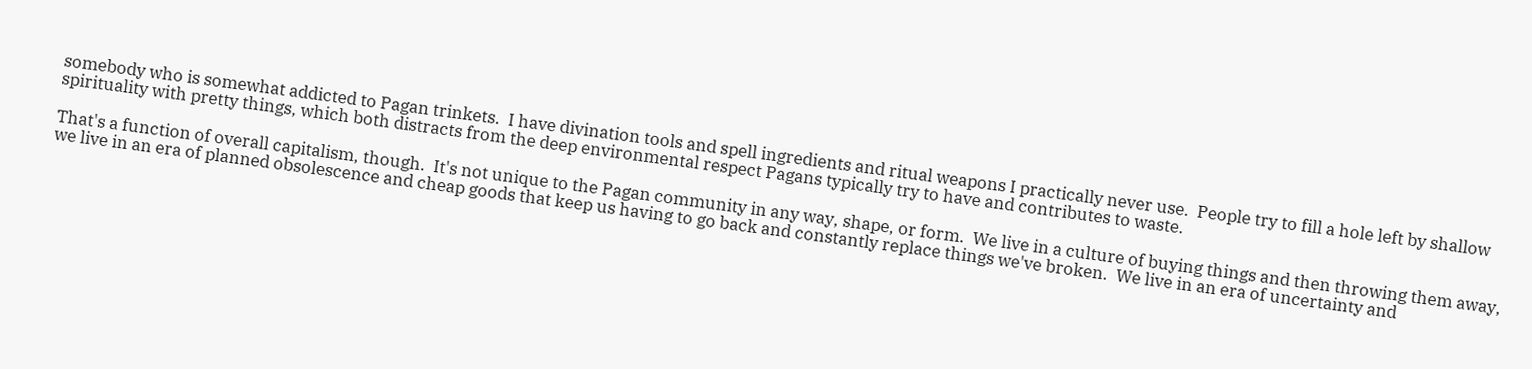somebody who is somewhat addicted to Pagan trinkets.  I have divination tools and spell ingredients and ritual weapons I practically never use.  People try to fill a hole left by shallow spirituality with pretty things, which both distracts from the deep environmental respect Pagans typically try to have and contributes to waste.

That's a function of overall capitalism, though.  It's not unique to the Pagan community in any way, shape, or form.  We live in a culture of buying things and then throwing them away, we live in an era of planned obsolescence and cheap goods that keep us having to go back and constantly replace things we've broken.  We live in an era of uncertainty and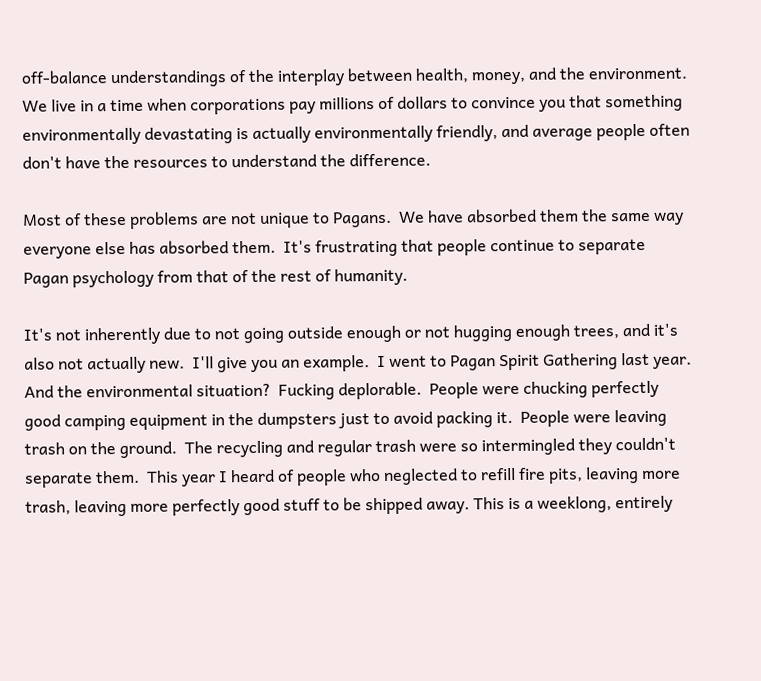off-balance understandings of the interplay between health, money, and the environment.  We live in a time when corporations pay millions of dollars to convince you that something environmentally devastating is actually environmentally friendly, and average people often don't have the resources to understand the difference.

Most of these problems are not unique to Pagans.  We have absorbed them the same way everyone else has absorbed them.  It's frustrating that people continue to separate Pagan psychology from that of the rest of humanity.

It's not inherently due to not going outside enough or not hugging enough trees, and it's also not actually new.  I'll give you an example.  I went to Pagan Spirit Gathering last year.  And the environmental situation?  Fucking deplorable.  People were chucking perfectly good camping equipment in the dumpsters just to avoid packing it.  People were leaving trash on the ground.  The recycling and regular trash were so intermingled they couldn't separate them.  This year I heard of people who neglected to refill fire pits, leaving more trash, leaving more perfectly good stuff to be shipped away. This is a weeklong, entirely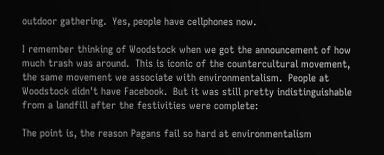outdoor gathering.  Yes, people have cellphones now.

I remember thinking of Woodstock when we got the announcement of how much trash was around.  This is iconic of the countercultural movement, the same movement we associate with environmentalism.  People at Woodstock didn't have Facebook.  But it was still pretty indistinguishable from a landfill after the festivities were complete:

The point is, the reason Pagans fail so hard at environmentalism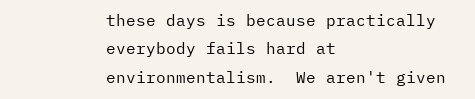these days is because practically everybody fails hard at environmentalism.  We aren't given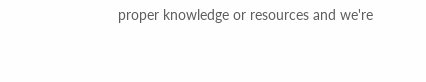proper knowledge or resources and we're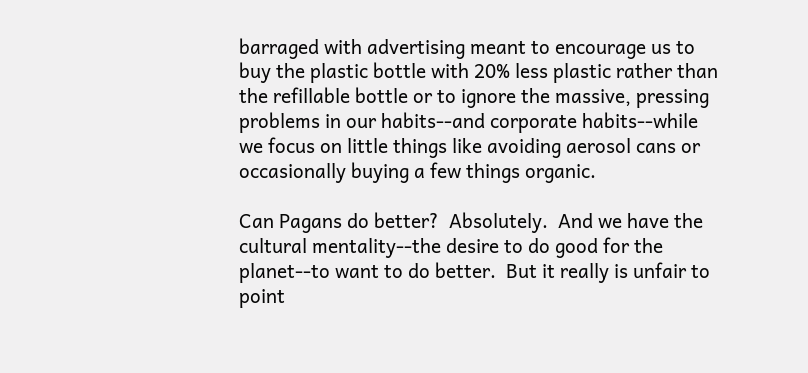barraged with advertising meant to encourage us to buy the plastic bottle with 20% less plastic rather than the refillable bottle or to ignore the massive, pressing problems in our habits--and corporate habits--while we focus on little things like avoiding aerosol cans or occasionally buying a few things organic.

Can Pagans do better?  Absolutely.  And we have the cultural mentality--the desire to do good for the planet--to want to do better.  But it really is unfair to point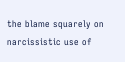the blame squarely on narcissistic use of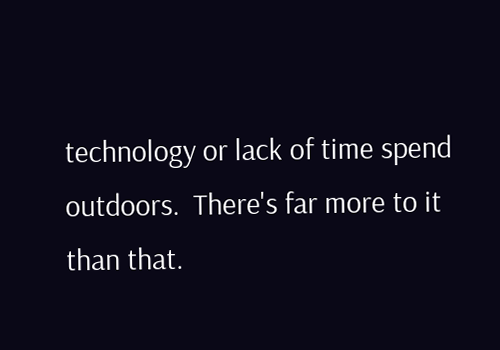technology or lack of time spend outdoors.  There's far more to it than that.